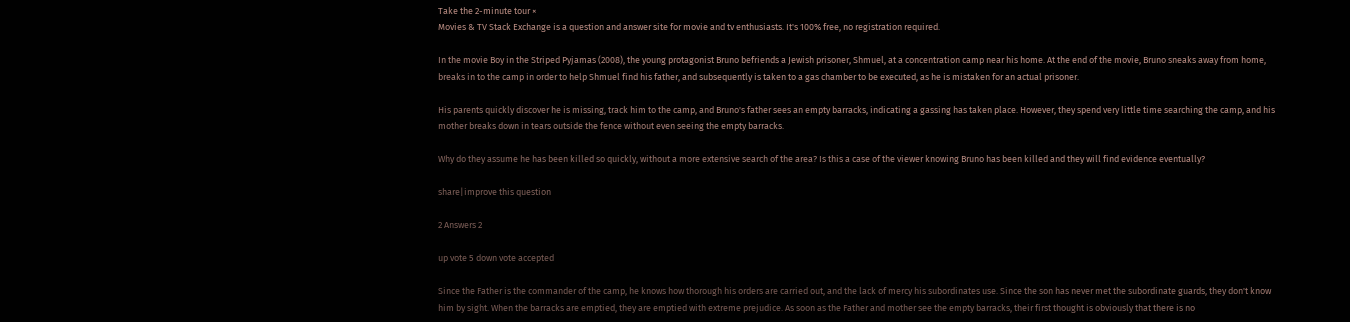Take the 2-minute tour ×
Movies & TV Stack Exchange is a question and answer site for movie and tv enthusiasts. It's 100% free, no registration required.

In the movie Boy in the Striped Pyjamas (2008), the young protagonist Bruno befriends a Jewish prisoner, Shmuel, at a concentration camp near his home. At the end of the movie, Bruno sneaks away from home, breaks in to the camp in order to help Shmuel find his father, and subsequently is taken to a gas chamber to be executed, as he is mistaken for an actual prisoner.

His parents quickly discover he is missing, track him to the camp, and Bruno's father sees an empty barracks, indicating a gassing has taken place. However, they spend very little time searching the camp, and his mother breaks down in tears outside the fence without even seeing the empty barracks.

Why do they assume he has been killed so quickly, without a more extensive search of the area? Is this a case of the viewer knowing Bruno has been killed and they will find evidence eventually?

share|improve this question

2 Answers 2

up vote 5 down vote accepted

Since the Father is the commander of the camp, he knows how thorough his orders are carried out, and the lack of mercy his subordinates use. Since the son has never met the subordinate guards, they don't know him by sight. When the barracks are emptied, they are emptied with extreme prejudice. As soon as the Father and mother see the empty barracks, their first thought is obviously that there is no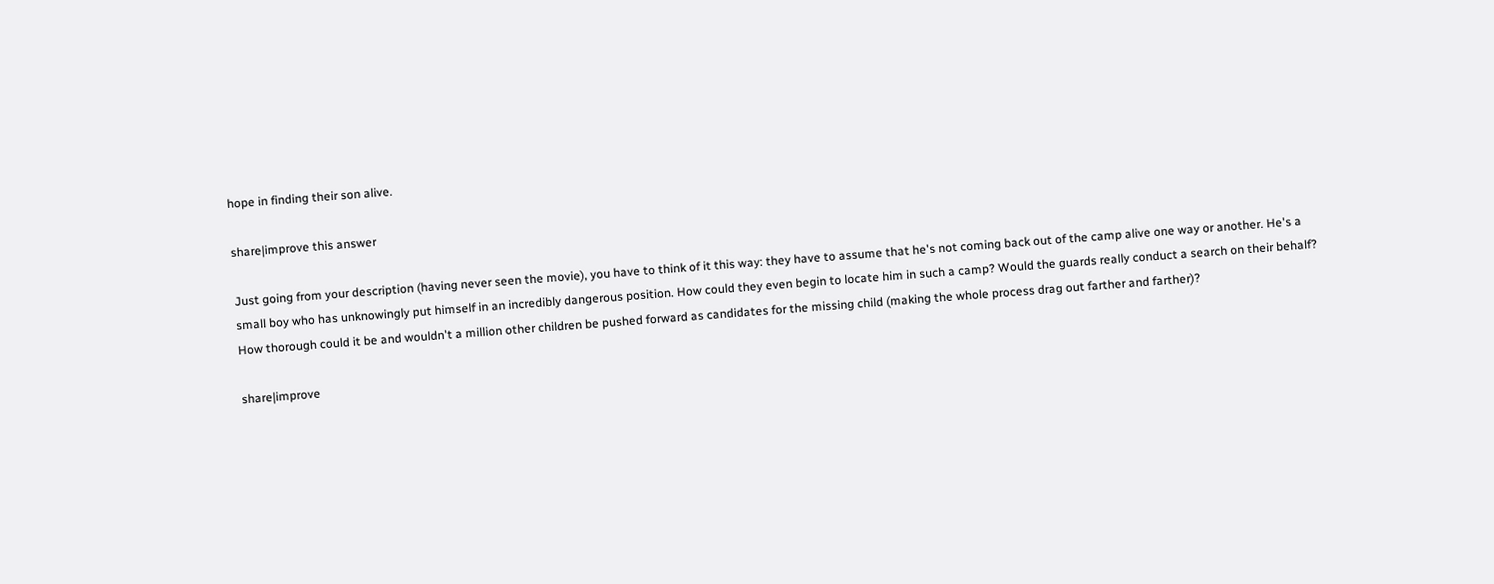hope in finding their son alive.

share|improve this answer

Just going from your description (having never seen the movie), you have to think of it this way: they have to assume that he's not coming back out of the camp alive one way or another. He's a small boy who has unknowingly put himself in an incredibly dangerous position. How could they even begin to locate him in such a camp? Would the guards really conduct a search on their behalf? How thorough could it be and wouldn't a million other children be pushed forward as candidates for the missing child (making the whole process drag out farther and farther)?

share|improve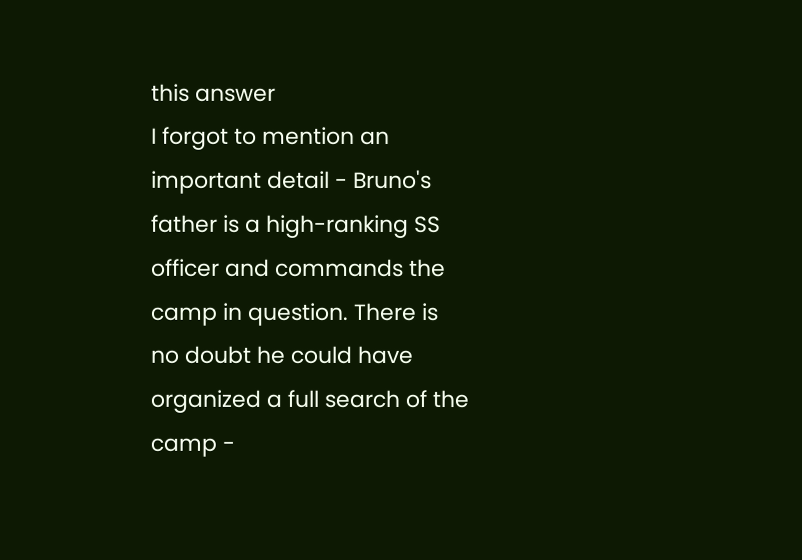this answer
I forgot to mention an important detail - Bruno's father is a high-ranking SS officer and commands the camp in question. There is no doubt he could have organized a full search of the camp -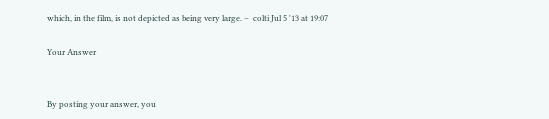which, in the film, is not depicted as being very large. –  colti Jul 5 '13 at 19:07

Your Answer


By posting your answer, you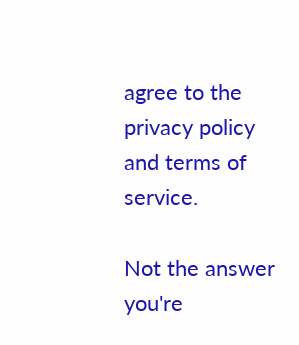agree to the privacy policy and terms of service.

Not the answer you're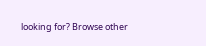looking for? Browse other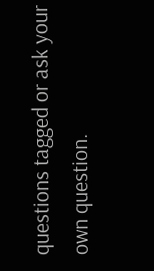questions tagged or ask your own question.